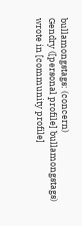bullamongstags: (concern)
Gendry ([personal profile] bullamongstags) wrote in [community profile]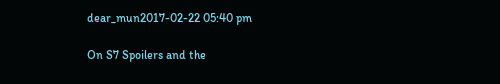dear_mun2017-02-22 05:40 pm

On S7 Spoilers and the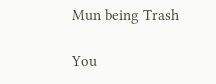Mun being Trash

You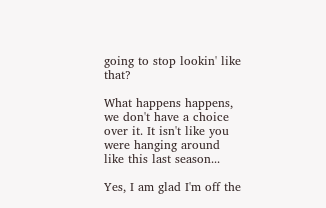going to stop lookin' like that?

What happens happens, we don't have a choice over it. It isn't like you were hanging around like this last season...

Yes, I am glad I'm off the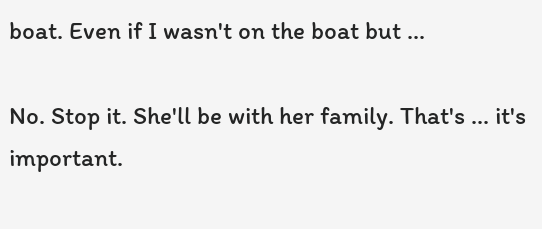boat. Even if I wasn't on the boat but ...

No. Stop it. She'll be with her family. That's ... it's important.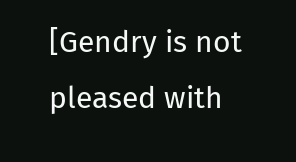[Gendry is not pleased with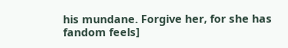his mundane. Forgive her, for she has fandom feels]